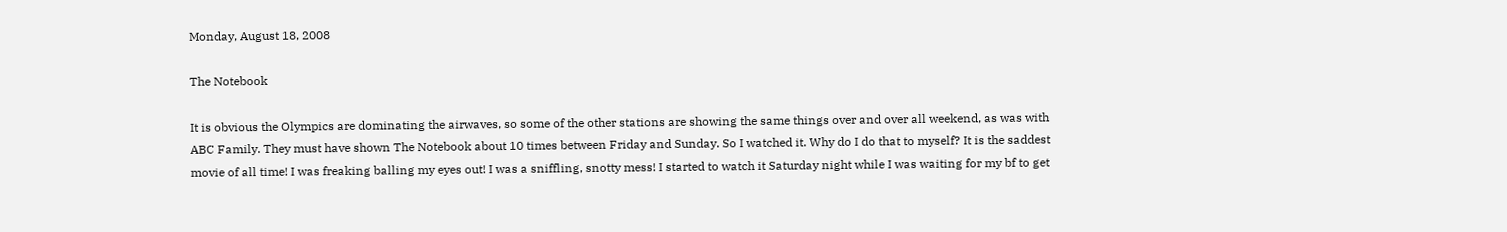Monday, August 18, 2008

The Notebook

It is obvious the Olympics are dominating the airwaves, so some of the other stations are showing the same things over and over all weekend, as was with ABC Family. They must have shown The Notebook about 10 times between Friday and Sunday. So I watched it. Why do I do that to myself? It is the saddest movie of all time! I was freaking balling my eyes out! I was a sniffling, snotty mess! I started to watch it Saturday night while I was waiting for my bf to get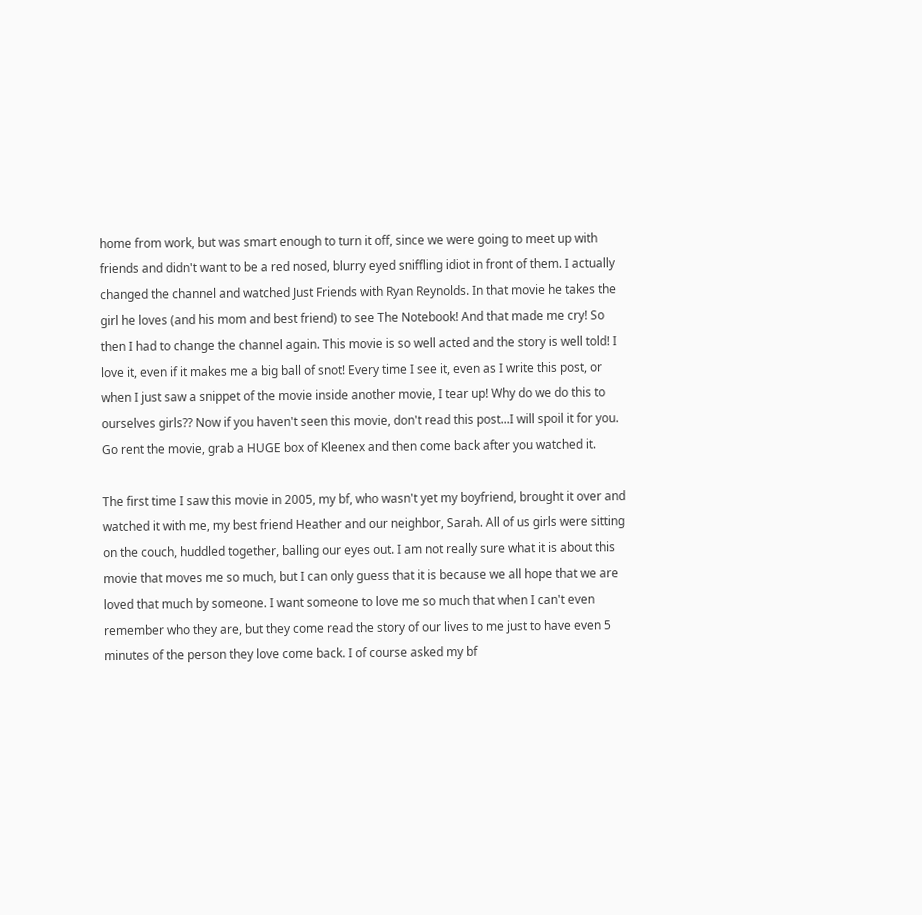home from work, but was smart enough to turn it off, since we were going to meet up with friends and didn't want to be a red nosed, blurry eyed sniffling idiot in front of them. I actually changed the channel and watched Just Friends with Ryan Reynolds. In that movie he takes the girl he loves (and his mom and best friend) to see The Notebook! And that made me cry! So then I had to change the channel again. This movie is so well acted and the story is well told! I love it, even if it makes me a big ball of snot! Every time I see it, even as I write this post, or when I just saw a snippet of the movie inside another movie, I tear up! Why do we do this to ourselves girls?? Now if you haven't seen this movie, don't read this post...I will spoil it for you. Go rent the movie, grab a HUGE box of Kleenex and then come back after you watched it.

The first time I saw this movie in 2005, my bf, who wasn't yet my boyfriend, brought it over and watched it with me, my best friend Heather and our neighbor, Sarah. All of us girls were sitting on the couch, huddled together, balling our eyes out. I am not really sure what it is about this movie that moves me so much, but I can only guess that it is because we all hope that we are loved that much by someone. I want someone to love me so much that when I can't even remember who they are, but they come read the story of our lives to me just to have even 5 minutes of the person they love come back. I of course asked my bf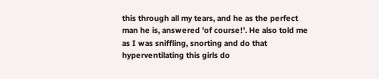this through all my tears, and he as the perfect man he is, answered 'of course!'. He also told me as I was sniffling, snorting and do that hyperventilating this girls do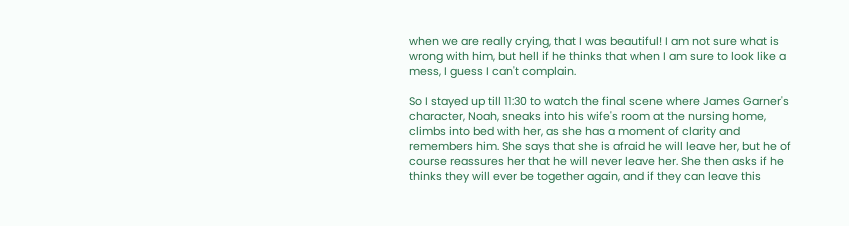when we are really crying, that I was beautiful! I am not sure what is wrong with him, but hell if he thinks that when I am sure to look like a mess, I guess I can't complain.

So I stayed up till 11:30 to watch the final scene where James Garner's character, Noah, sneaks into his wife's room at the nursing home, climbs into bed with her, as she has a moment of clarity and remembers him. She says that she is afraid he will leave her, but he of course reassures her that he will never leave her. She then asks if he thinks they will ever be together again, and if they can leave this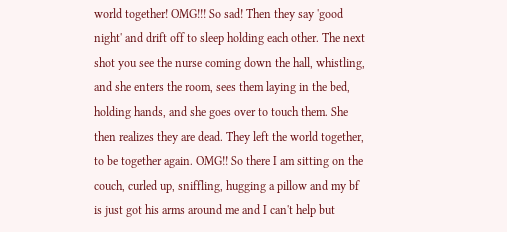world together! OMG!!! So sad! Then they say 'good night' and drift off to sleep holding each other. The next shot you see the nurse coming down the hall, whistling, and she enters the room, sees them laying in the bed, holding hands, and she goes over to touch them. She then realizes they are dead. They left the world together, to be together again. OMG!! So there I am sitting on the couch, curled up, sniffling, hugging a pillow and my bf is just got his arms around me and I can't help but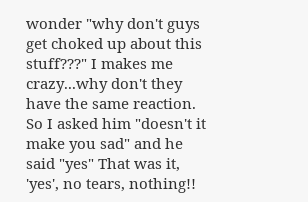wonder "why don't guys get choked up about this stuff???" I makes me crazy...why don't they have the same reaction. So I asked him "doesn't it make you sad" and he said "yes" That was it, 'yes', no tears, nothing!!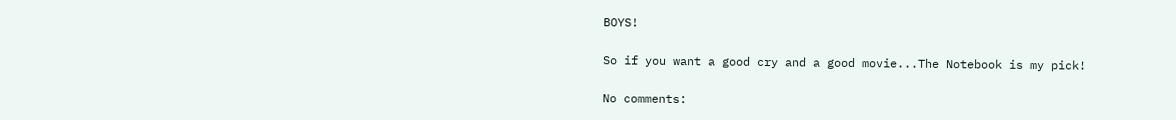BOYS!

So if you want a good cry and a good movie...The Notebook is my pick!

No comments: